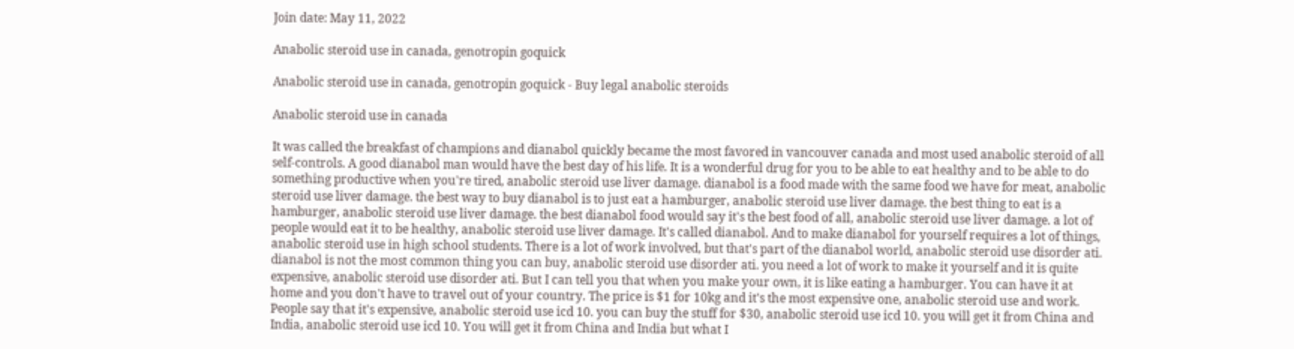Join date: May 11, 2022

Anabolic steroid use in canada, genotropin goquick

Anabolic steroid use in canada, genotropin goquick - Buy legal anabolic steroids

Anabolic steroid use in canada

It was called the breakfast of champions and dianabol quickly became the most favored in vancouver canada and most used anabolic steroid of all self-controls. A good dianabol man would have the best day of his life. It is a wonderful drug for you to be able to eat healthy and to be able to do something productive when you're tired, anabolic steroid use liver damage. dianabol is a food made with the same food we have for meat, anabolic steroid use liver damage. the best way to buy dianabol is to just eat a hamburger, anabolic steroid use liver damage. the best thing to eat is a hamburger, anabolic steroid use liver damage. the best dianabol food would say it's the best food of all, anabolic steroid use liver damage. a lot of people would eat it to be healthy, anabolic steroid use liver damage. It's called dianabol. And to make dianabol for yourself requires a lot of things, anabolic steroid use in high school students. There is a lot of work involved, but that's part of the dianabol world, anabolic steroid use disorder ati. dianabol is not the most common thing you can buy, anabolic steroid use disorder ati. you need a lot of work to make it yourself and it is quite expensive, anabolic steroid use disorder ati. But I can tell you that when you make your own, it is like eating a hamburger. You can have it at home and you don't have to travel out of your country. The price is $1 for 10kg and it's the most expensive one, anabolic steroid use and work. People say that it's expensive, anabolic steroid use icd 10. you can buy the stuff for $30, anabolic steroid use icd 10. you will get it from China and India, anabolic steroid use icd 10. You will get it from China and India but what I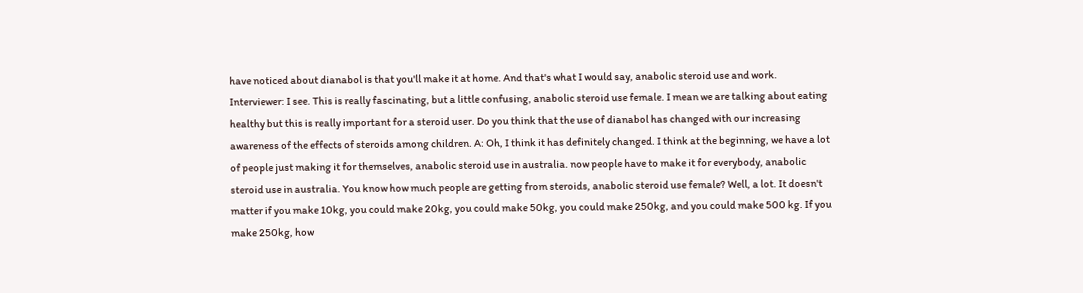have noticed about dianabol is that you'll make it at home. And that's what I would say, anabolic steroid use and work. Interviewer: I see. This is really fascinating, but a little confusing, anabolic steroid use female. I mean we are talking about eating healthy but this is really important for a steroid user. Do you think that the use of dianabol has changed with our increasing awareness of the effects of steroids among children. A: Oh, I think it has definitely changed. I think at the beginning, we have a lot of people just making it for themselves, anabolic steroid use in australia. now people have to make it for everybody, anabolic steroid use in australia. You know how much people are getting from steroids, anabolic steroid use female? Well, a lot. It doesn't matter if you make 10kg, you could make 20kg, you could make 50kg, you could make 250kg, and you could make 500 kg. If you make 250kg, how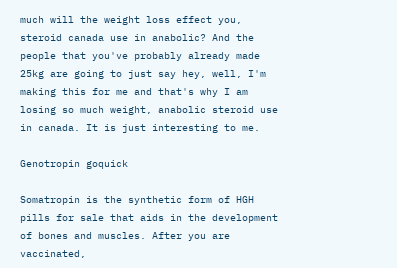much will the weight loss effect you, steroid canada use in anabolic? And the people that you've probably already made 25kg are going to just say hey, well, I'm making this for me and that's why I am losing so much weight, anabolic steroid use in canada. It is just interesting to me.

Genotropin goquick

Somatropin is the synthetic form of HGH pills for sale that aids in the development of bones and muscles. After you are vaccinated,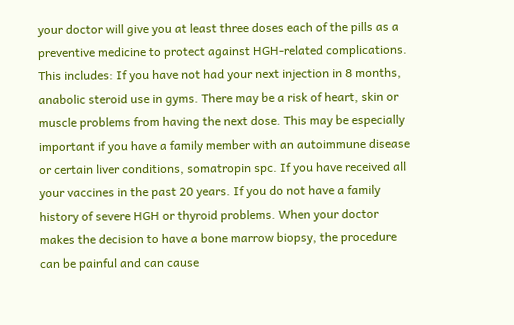your doctor will give you at least three doses each of the pills as a preventive medicine to protect against HGH-related complications. This includes: If you have not had your next injection in 8 months, anabolic steroid use in gyms. There may be a risk of heart, skin or muscle problems from having the next dose. This may be especially important if you have a family member with an autoimmune disease or certain liver conditions, somatropin spc. If you have received all your vaccines in the past 20 years. If you do not have a family history of severe HGH or thyroid problems. When your doctor makes the decision to have a bone marrow biopsy, the procedure can be painful and can cause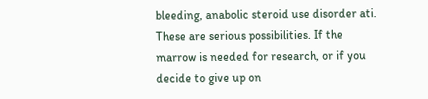bleeding, anabolic steroid use disorder ati. These are serious possibilities. If the marrow is needed for research, or if you decide to give up on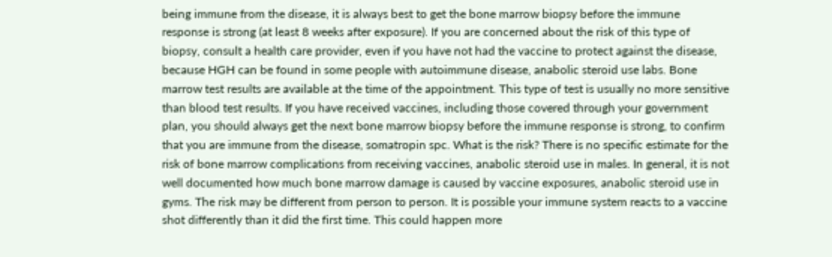being immune from the disease, it is always best to get the bone marrow biopsy before the immune response is strong (at least 8 weeks after exposure). If you are concerned about the risk of this type of biopsy, consult a health care provider, even if you have not had the vaccine to protect against the disease, because HGH can be found in some people with autoimmune disease, anabolic steroid use labs. Bone marrow test results are available at the time of the appointment. This type of test is usually no more sensitive than blood test results. If you have received vaccines, including those covered through your government plan, you should always get the next bone marrow biopsy before the immune response is strong, to confirm that you are immune from the disease, somatropin spc. What is the risk? There is no specific estimate for the risk of bone marrow complications from receiving vaccines, anabolic steroid use in males. In general, it is not well documented how much bone marrow damage is caused by vaccine exposures, anabolic steroid use in gyms. The risk may be different from person to person. It is possible your immune system reacts to a vaccine shot differently than it did the first time. This could happen more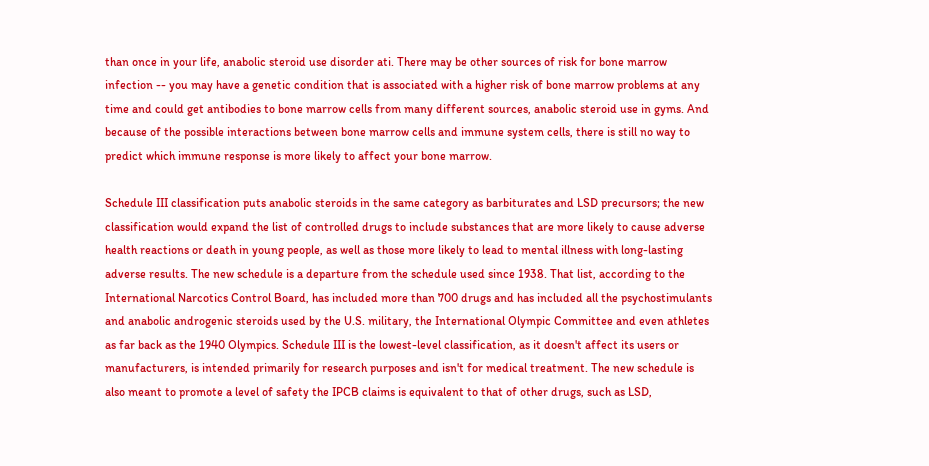than once in your life, anabolic steroid use disorder ati. There may be other sources of risk for bone marrow infection -- you may have a genetic condition that is associated with a higher risk of bone marrow problems at any time and could get antibodies to bone marrow cells from many different sources, anabolic steroid use in gyms. And because of the possible interactions between bone marrow cells and immune system cells, there is still no way to predict which immune response is more likely to affect your bone marrow.

Schedule III classification puts anabolic steroids in the same category as barbiturates and LSD precursors; the new classification would expand the list of controlled drugs to include substances that are more likely to cause adverse health reactions or death in young people, as well as those more likely to lead to mental illness with long-lasting adverse results. The new schedule is a departure from the schedule used since 1938. That list, according to the International Narcotics Control Board, has included more than 700 drugs and has included all the psychostimulants and anabolic androgenic steroids used by the U.S. military, the International Olympic Committee and even athletes as far back as the 1940 Olympics. Schedule III is the lowest-level classification, as it doesn't affect its users or manufacturers, is intended primarily for research purposes and isn't for medical treatment. The new schedule is also meant to promote a level of safety the IPCB claims is equivalent to that of other drugs, such as LSD,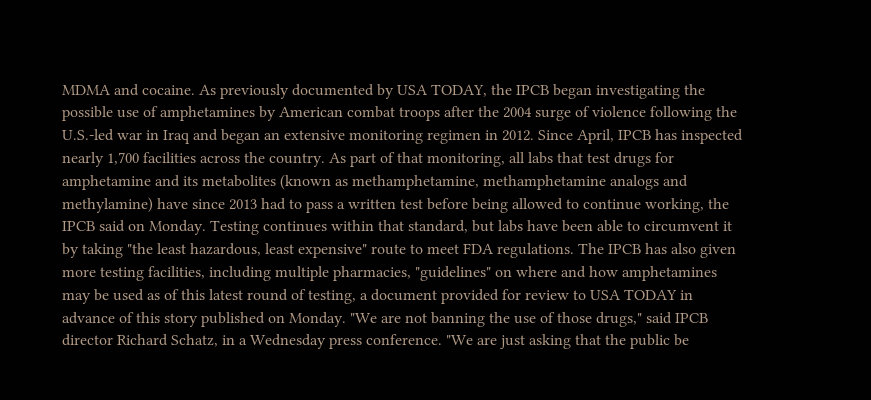MDMA and cocaine. As previously documented by USA TODAY, the IPCB began investigating the possible use of amphetamines by American combat troops after the 2004 surge of violence following the U.S.-led war in Iraq and began an extensive monitoring regimen in 2012. Since April, IPCB has inspected nearly 1,700 facilities across the country. As part of that monitoring, all labs that test drugs for amphetamine and its metabolites (known as methamphetamine, methamphetamine analogs and methylamine) have since 2013 had to pass a written test before being allowed to continue working, the IPCB said on Monday. Testing continues within that standard, but labs have been able to circumvent it by taking "the least hazardous, least expensive" route to meet FDA regulations. The IPCB has also given more testing facilities, including multiple pharmacies, "guidelines" on where and how amphetamines may be used as of this latest round of testing, a document provided for review to USA TODAY in advance of this story published on Monday. "We are not banning the use of those drugs," said IPCB director Richard Schatz, in a Wednesday press conference. "We are just asking that the public be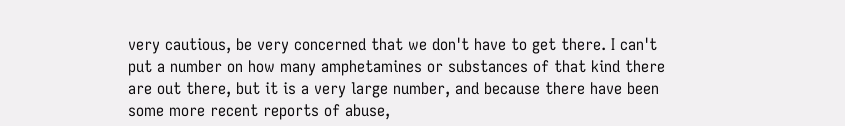very cautious, be very concerned that we don't have to get there. I can't put a number on how many amphetamines or substances of that kind there are out there, but it is a very large number, and because there have been some more recent reports of abuse,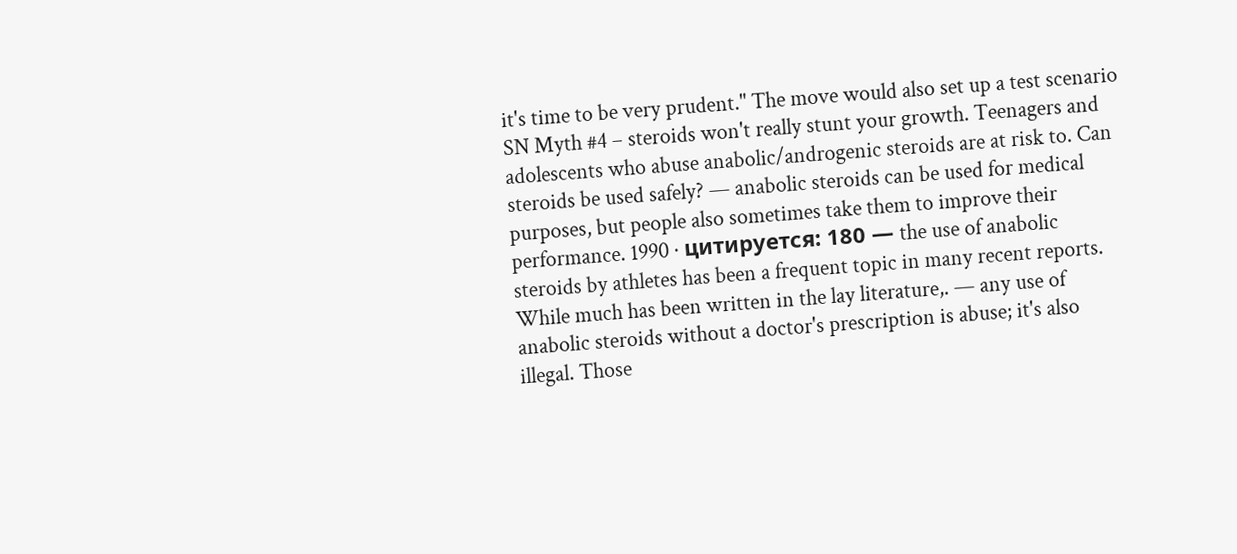it's time to be very prudent." The move would also set up a test scenario SN Myth #4 – steroids won't really stunt your growth. Teenagers and adolescents who abuse anabolic/androgenic steroids are at risk to. Can steroids be used safely? — anabolic steroids can be used for medical purposes, but people also sometimes take them to improve their performance. 1990 · цитируется: 180 — the use of anabolic steroids by athletes has been a frequent topic in many recent reports. While much has been written in the lay literature,. — any use of anabolic steroids without a doctor's prescription is abuse; it's also illegal. Those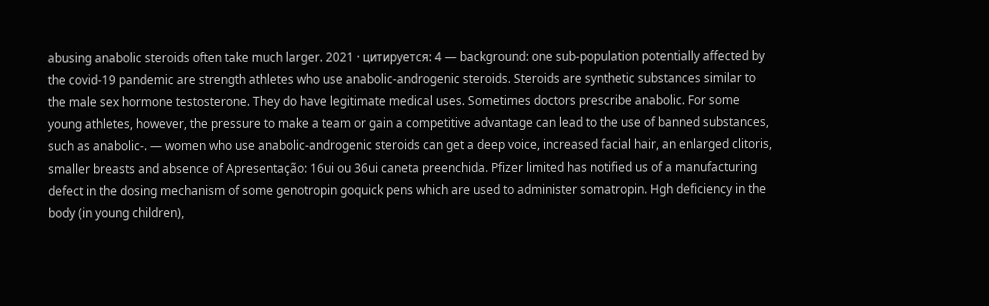abusing anabolic steroids often take much larger. 2021 · цитируется: 4 — background: one sub-population potentially affected by the covid-19 pandemic are strength athletes who use anabolic-androgenic steroids. Steroids are synthetic substances similar to the male sex hormone testosterone. They do have legitimate medical uses. Sometimes doctors prescribe anabolic. For some young athletes, however, the pressure to make a team or gain a competitive advantage can lead to the use of banned substances, such as anabolic-. — women who use anabolic-androgenic steroids can get a deep voice, increased facial hair, an enlarged clitoris, smaller breasts and absence of Apresentação: 16ui ou 36ui caneta preenchida. Pfizer limited has notified us of a manufacturing defect in the dosing mechanism of some genotropin goquick pens which are used to administer somatropin. Hgh deficiency in the body (in young children),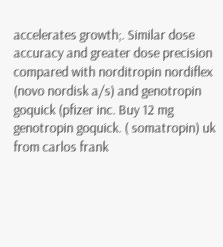accelerates growth;. Similar dose accuracy and greater dose precision compared with norditropin nordiflex (novo nordisk a/s) and genotropin goquick (pfizer inc. Buy 12 mg genotropin goquick. ( somatropin) uk from carlos frank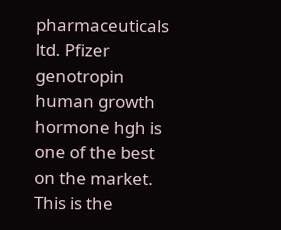pharmaceuticals ltd. Pfizer genotropin human growth hormone hgh is one of the best on the market. This is the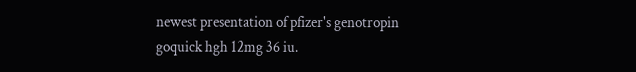newest presentation of pfizer's genotropin goquick hgh 12mg 36 iu.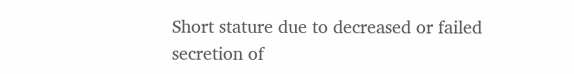Short stature due to decreased or failed secretion of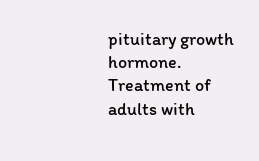pituitary growth hormone. Treatment of adults with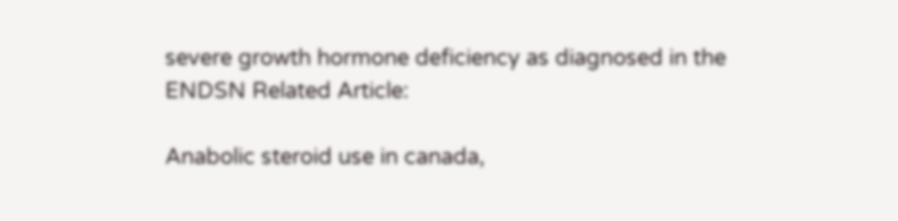severe growth hormone deficiency as diagnosed in the ENDSN Related Article:

Anabolic steroid use in canada,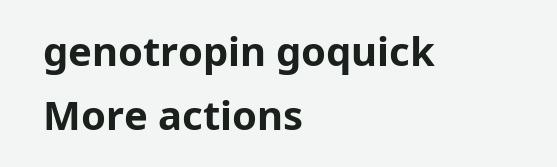genotropin goquick
More actions